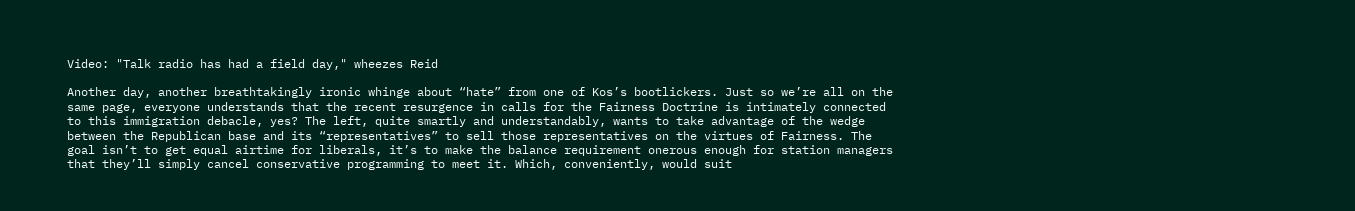Video: "Talk radio has had a field day," wheezes Reid

Another day, another breathtakingly ironic whinge about “hate” from one of Kos’s bootlickers. Just so we’re all on the same page, everyone understands that the recent resurgence in calls for the Fairness Doctrine is intimately connected to this immigration debacle, yes? The left, quite smartly and understandably, wants to take advantage of the wedge between the Republican base and its “representatives” to sell those representatives on the virtues of Fairness. The goal isn’t to get equal airtime for liberals, it’s to make the balance requirement onerous enough for station managers that they’ll simply cancel conservative programming to meet it. Which, conveniently, would suit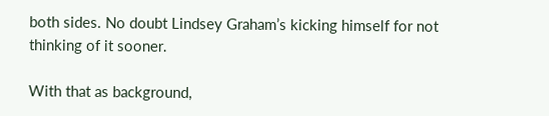both sides. No doubt Lindsey Graham’s kicking himself for not thinking of it sooner.

With that as background,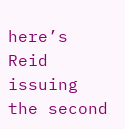here’s Reid issuing the second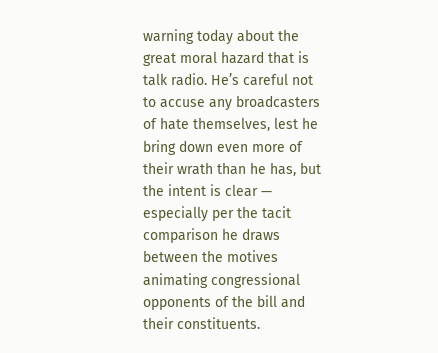warning today about the great moral hazard that is talk radio. He’s careful not to accuse any broadcasters of hate themselves, lest he bring down even more of their wrath than he has, but the intent is clear — especially per the tacit comparison he draws between the motives animating congressional opponents of the bill and their constituents.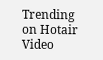Trending on Hotair Video